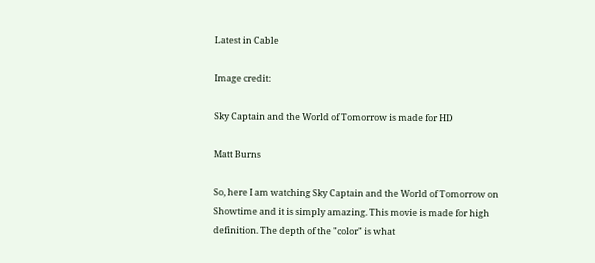Latest in Cable

Image credit:

Sky Captain and the World of Tomorrow is made for HD

Matt Burns

So, here I am watching Sky Captain and the World of Tomorrow on Showtime and it is simply amazing. This movie is made for high definition. The depth of the "color" is what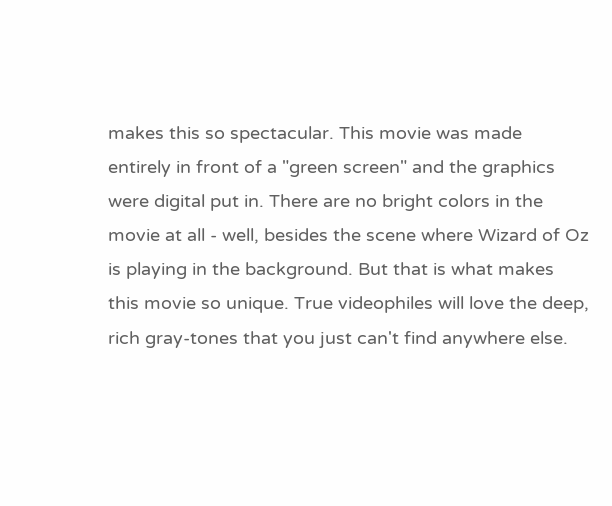makes this so spectacular. This movie was made entirely in front of a "green screen" and the graphics were digital put in. There are no bright colors in the movie at all - well, besides the scene where Wizard of Oz is playing in the background. But that is what makes this movie so unique. True videophiles will love the deep, rich gray-tones that you just can't find anywhere else.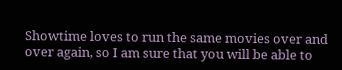Showtime loves to run the same movies over and over again, so I am sure that you will be able to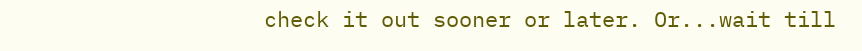check it out sooner or later. Or...wait till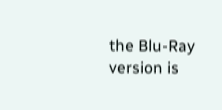the Blu-Ray version is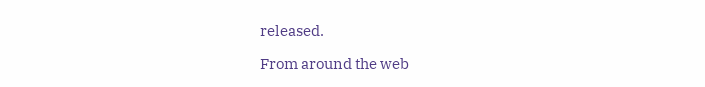released.

From around the web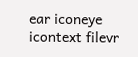ear iconeye icontext filevr